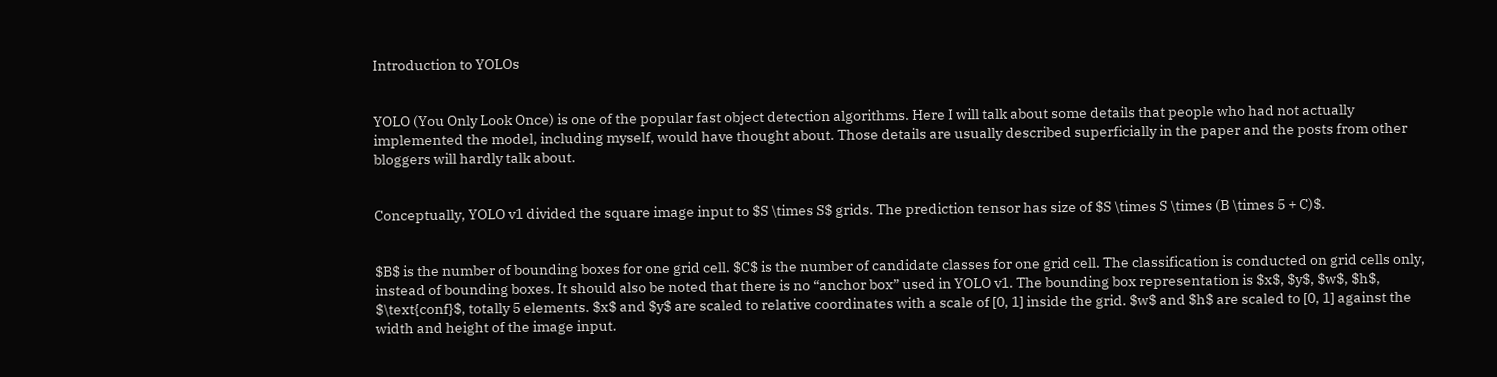Introduction to YOLOs


YOLO (You Only Look Once) is one of the popular fast object detection algorithms. Here I will talk about some details that people who had not actually implemented the model, including myself, would have thought about. Those details are usually described superficially in the paper and the posts from other bloggers will hardly talk about.


Conceptually, YOLO v1 divided the square image input to $S \times S$ grids. The prediction tensor has size of $S \times S \times (B \times 5 + C)$.


$B$ is the number of bounding boxes for one grid cell. $C$ is the number of candidate classes for one grid cell. The classification is conducted on grid cells only, instead of bounding boxes. It should also be noted that there is no “anchor box” used in YOLO v1. The bounding box representation is $x$, $y$, $w$, $h$, $\text{conf}$, totally 5 elements. $x$ and $y$ are scaled to relative coordinates with a scale of [0, 1] inside the grid. $w$ and $h$ are scaled to [0, 1] against the width and height of the image input.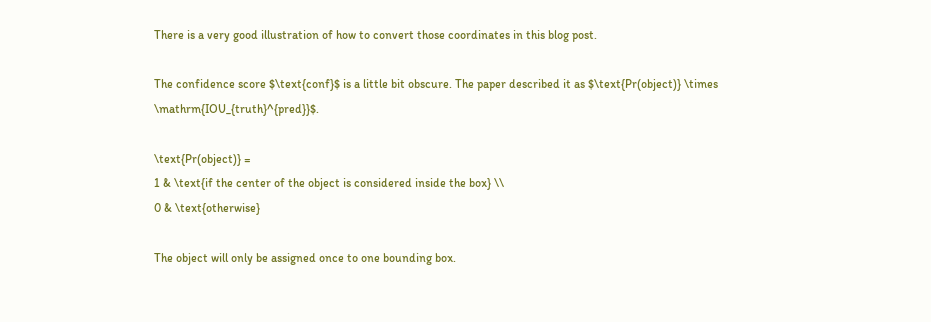There is a very good illustration of how to convert those coordinates in this blog post.

The confidence score $\text{conf}$ is a little bit obscure. The paper described it as $\text{Pr(object)} \times \mathrm{IOU_{truth}^{pred}}$.

\text{Pr(object)} =
1 & \text{if the center of the object is considered inside the box} \\
0 & \text{otherwise}

The object will only be assigned once to one bounding box.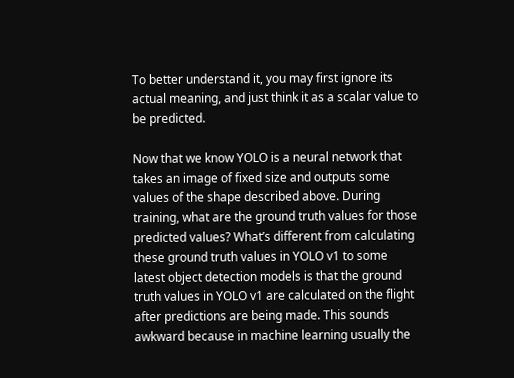To better understand it, you may first ignore its actual meaning, and just think it as a scalar value to be predicted.

Now that we know YOLO is a neural network that takes an image of fixed size and outputs some values of the shape described above. During training, what are the ground truth values for those predicted values? What’s different from calculating these ground truth values in YOLO v1 to some latest object detection models is that the ground truth values in YOLO v1 are calculated on the flight after predictions are being made. This sounds awkward because in machine learning usually the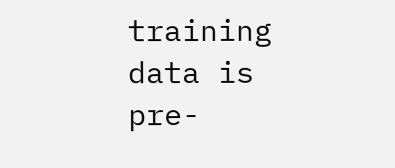training data is pre-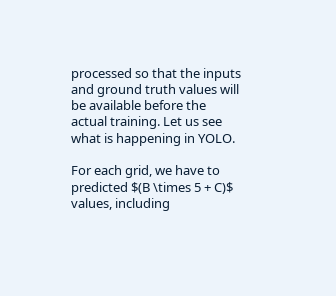processed so that the inputs and ground truth values will be available before the actual training. Let us see what is happening in YOLO.

For each grid, we have to predicted $(B \times 5 + C)$ values, including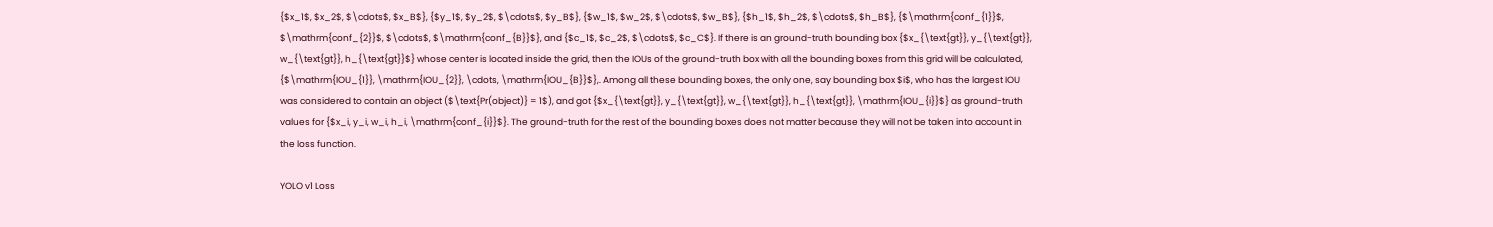{$x_1$, $x_2$, $\cdots$, $x_B$}, {$y_1$, $y_2$, $\cdots$, $y_B$}, {$w_1$, $w_2$, $\cdots$, $w_B$}, {$h_1$, $h_2$, $\cdots$, $h_B$}, {$\mathrm{conf_{1}}$, $\mathrm{conf_{2}}$, $\cdots$, $\mathrm{conf_{B}}$}, and {$c_1$, $c_2$, $\cdots$, $c_C$}. If there is an ground-truth bounding box {$x_{\text{gt}}, y_{\text{gt}}, w_{\text{gt}}, h_{\text{gt}}$} whose center is located inside the grid, then the IOUs of the ground-truth box with all the bounding boxes from this grid will be calculated, {$\mathrm{IOU_{1}}, \mathrm{IOU_{2}}, \cdots, \mathrm{IOU_{B}}$},. Among all these bounding boxes, the only one, say bounding box $i$, who has the largest IOU was considered to contain an object ($\text{Pr(object)} = 1$), and got {$x_{\text{gt}}, y_{\text{gt}}, w_{\text{gt}}, h_{\text{gt}}, \mathrm{IOU_{i}}$} as ground-truth values for {$x_i, y_i, w_i, h_i, \mathrm{conf_{i}}$}. The ground-truth for the rest of the bounding boxes does not matter because they will not be taken into account in the loss function.

YOLO v1 Loss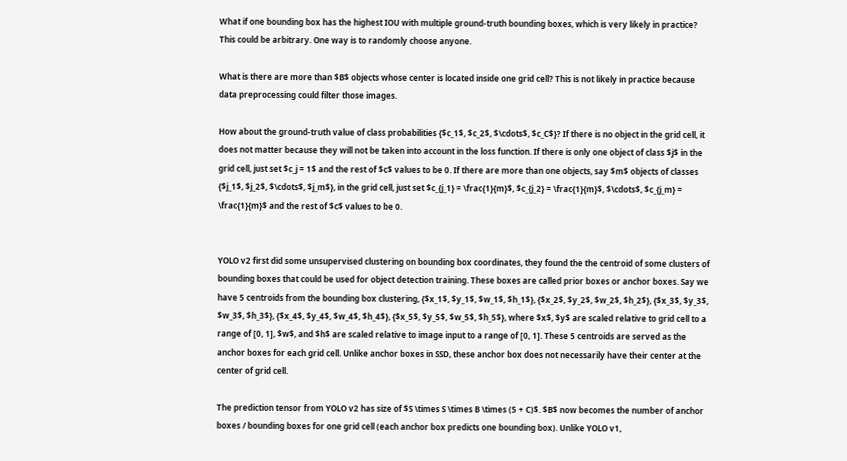What if one bounding box has the highest IOU with multiple ground-truth bounding boxes, which is very likely in practice? This could be arbitrary. One way is to randomly choose anyone.

What is there are more than $B$ objects whose center is located inside one grid cell? This is not likely in practice because data preprocessing could filter those images.

How about the ground-truth value of class probabilities {$c_1$, $c_2$, $\cdots$, $c_C$}? If there is no object in the grid cell, it does not matter because they will not be taken into account in the loss function. If there is only one object of class $j$ in the grid cell, just set $c_j = 1$ and the rest of $c$ values to be 0. If there are more than one objects, say $m$ objects of classes {$j_1$, $j_2$, $\cdots$, $j_m$}, in the grid cell, just set $c_{j_1} = \frac{1}{m}$, $c_{j_2} = \frac{1}{m}$, $\cdots$, $c_{j_m} = \frac{1}{m}$ and the rest of $c$ values to be 0.


YOLO v2 first did some unsupervised clustering on bounding box coordinates, they found the the centroid of some clusters of bounding boxes that could be used for object detection training. These boxes are called prior boxes or anchor boxes. Say we have 5 centroids from the bounding box clustering, {$x_1$, $y_1$, $w_1$, $h_1$}, {$x_2$, $y_2$, $w_2$, $h_2$}, {$x_3$, $y_3$, $w_3$, $h_3$}, {$x_4$, $y_4$, $w_4$, $h_4$}, {$x_5$, $y_5$, $w_5$, $h_5$}, where $x$, $y$ are scaled relative to grid cell to a range of [0, 1], $w$, and $h$ are scaled relative to image input to a range of [0, 1]. These 5 centroids are served as the anchor boxes for each grid cell. Unlike anchor boxes in SSD, these anchor box does not necessarily have their center at the center of grid cell.

The prediction tensor from YOLO v2 has size of $S \times S \times B \times (5 + C)$. $B$ now becomes the number of anchor boxes / bounding boxes for one grid cell (each anchor box predicts one bounding box). Unlike YOLO v1,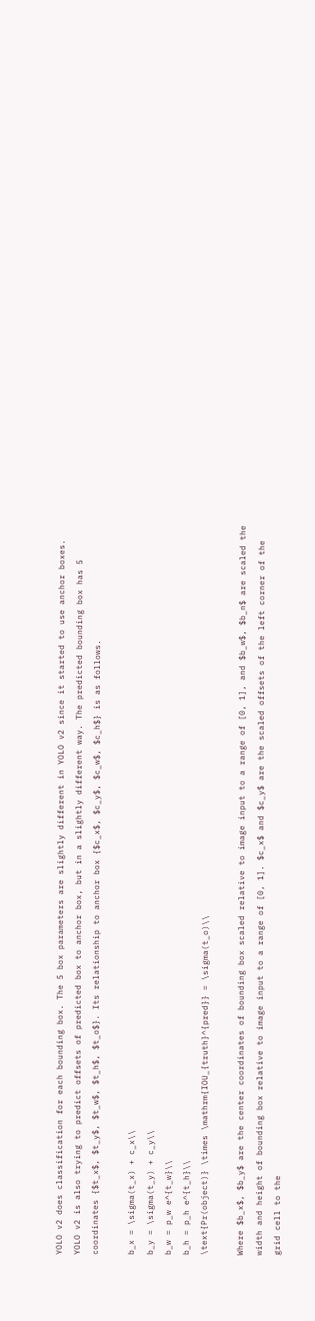YOLO v2 does classification for each bounding box. The 5 box parameters are slightly different in YOLO v2 since it started to use anchor boxes. YOLO v2 is also trying to predict offsets of predicted box to anchor box, but in a slightly different way. The predicted bounding box has 5 coordinates {$t_x$, $t_y$, $t_w$, $t_h$, $t_o$}. Its relationship to anchor box {$c_x$, $c_y$, $c_w$, $c_h$} is as follows.

b_x = \sigma(t_x) + c_x\\
b_y = \sigma(t_y) + c_y\\
b_w = p_w e^{t_w}\\
b_h = p_h e^{t_h}\\
\text{Pr(object)} \times \mathrm{IOU_{truth}^{pred}} = \sigma(t_o)\\

Where $b_x$, $b_y$ are the center coordinates of bounding box scaled relative to image input to a range of [0, 1], and $b_w$, $b_n$ are scaled the width and height of bounding box relative to image input to a range of [0, 1]. $c_x$ and $c_y$ are the scaled offsets of the left corner of the grid cell to the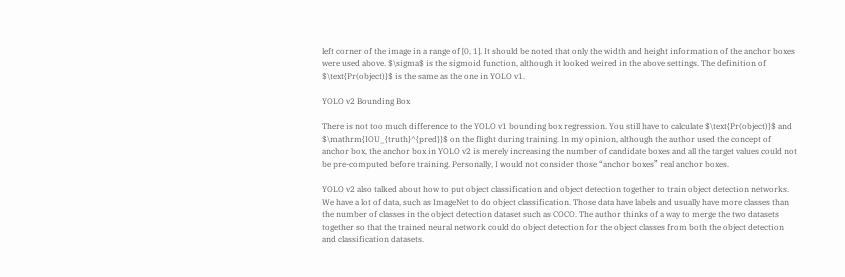left corner of the image in a range of [0, 1]. It should be noted that only the width and height information of the anchor boxes were used above. $\sigma$ is the sigmoid function, although it looked weired in the above settings. The definition of $\text{Pr(object)}$ is the same as the one in YOLO v1.

YOLO v2 Bounding Box

There is not too much difference to the YOLO v1 bounding box regression. You still have to calculate $\text{Pr(object)}$ and $\mathrm{IOU_{truth}^{pred}}$ on the flight during training. In my opinion, although the author used the concept of anchor box, the anchor box in YOLO v2 is merely increasing the number of candidate boxes and all the target values could not be pre-computed before training. Personally, I would not consider those “anchor boxes” real anchor boxes.

YOLO v2 also talked about how to put object classification and object detection together to train object detection networks. We have a lot of data, such as ImageNet to do object classification. Those data have labels and usually have more classes than the number of classes in the object detection dataset such as COCO. The author thinks of a way to merge the two datasets together so that the trained neural network could do object detection for the object classes from both the object detection and classification datasets.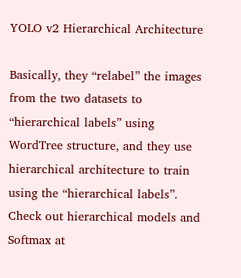YOLO v2 Hierarchical Architecture

Basically, they “relabel” the images from the two datasets to “hierarchical labels” using WordTree structure, and they use hierarchical architecture to train using the “hierarchical labels”. Check out hierarchical models and Softmax at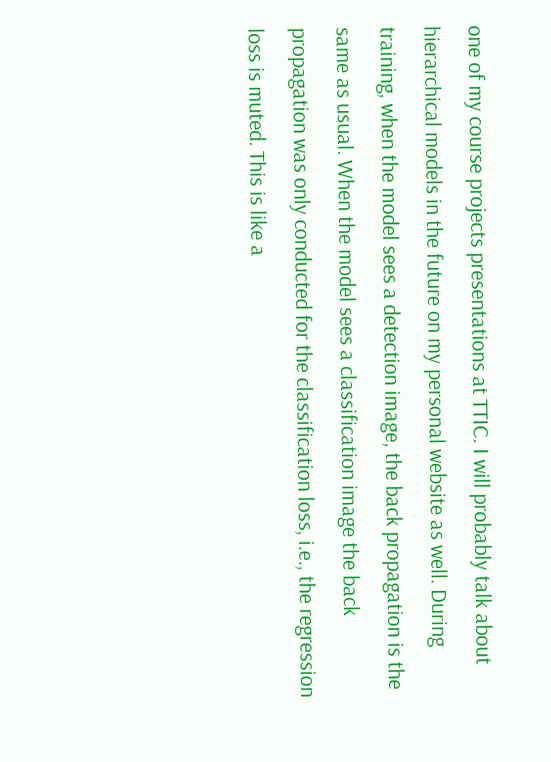one of my course projects presentations at TTIC. I will probably talk about hierarchical models in the future on my personal website as well. During training, when the model sees a detection image, the back propagation is the same as usual. When the model sees a classification image the back propagation was only conducted for the classification loss, i.e., the regression loss is muted. This is like a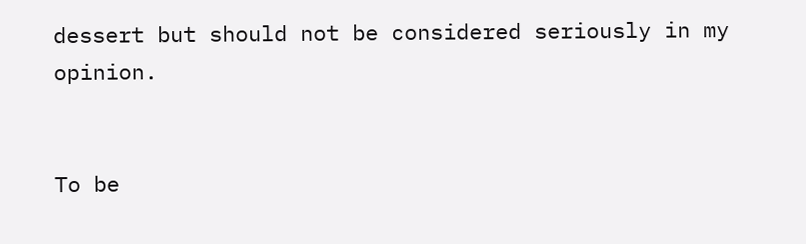dessert but should not be considered seriously in my opinion.


To be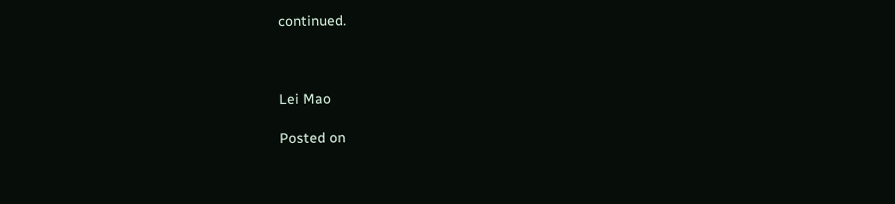continued.



Lei Mao

Posted on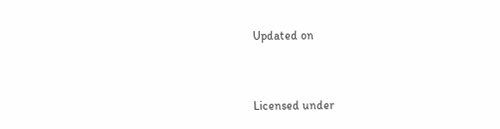Updated on


Licensed under